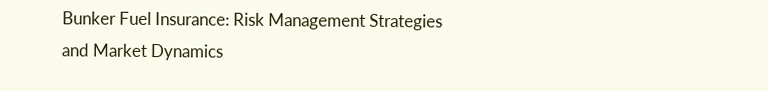Bunker Fuel Insurance: Risk Management Strategies and Market Dynamics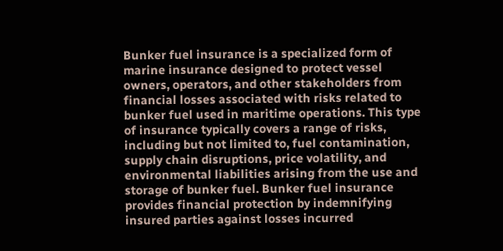Bunker fuel insurance is a specialized form of marine insurance designed to protect vessel owners, operators, and other stakeholders from financial losses associated with risks related to bunker fuel used in maritime operations. This type of insurance typically covers a range of risks, including but not limited to, fuel contamination, supply chain disruptions, price volatility, and environmental liabilities arising from the use and storage of bunker fuel. Bunker fuel insurance provides financial protection by indemnifying insured parties against losses incurred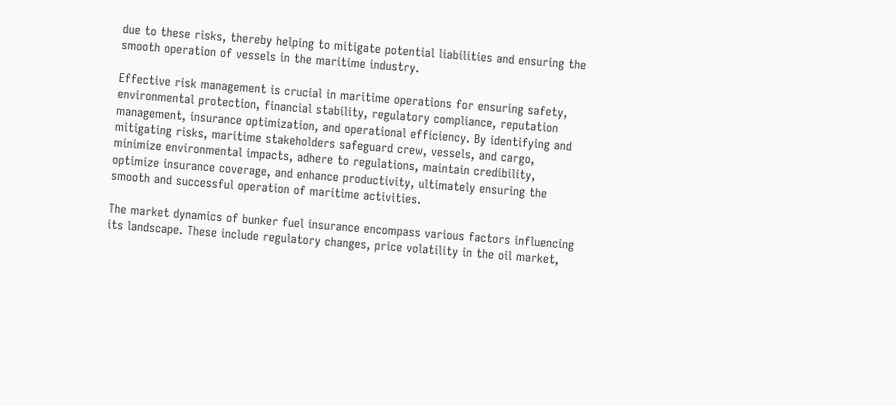due to these risks, thereby helping to mitigate potential liabilities and ensuring the smooth operation of vessels in the maritime industry.

Effective risk management is crucial in maritime operations for ensuring safety, environmental protection, financial stability, regulatory compliance, reputation management, insurance optimization, and operational efficiency. By identifying and mitigating risks, maritime stakeholders safeguard crew, vessels, and cargo, minimize environmental impacts, adhere to regulations, maintain credibility, optimize insurance coverage, and enhance productivity, ultimately ensuring the smooth and successful operation of maritime activities.

The market dynamics of bunker fuel insurance encompass various factors influencing its landscape. These include regulatory changes, price volatility in the oil market,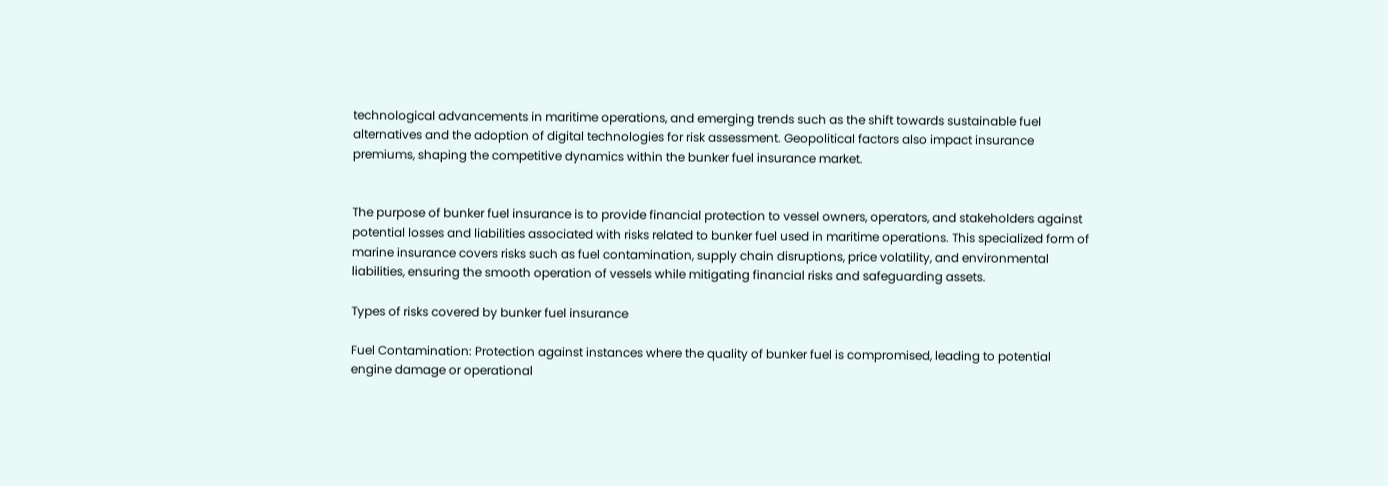technological advancements in maritime operations, and emerging trends such as the shift towards sustainable fuel alternatives and the adoption of digital technologies for risk assessment. Geopolitical factors also impact insurance premiums, shaping the competitive dynamics within the bunker fuel insurance market.


The purpose of bunker fuel insurance is to provide financial protection to vessel owners, operators, and stakeholders against potential losses and liabilities associated with risks related to bunker fuel used in maritime operations. This specialized form of marine insurance covers risks such as fuel contamination, supply chain disruptions, price volatility, and environmental liabilities, ensuring the smooth operation of vessels while mitigating financial risks and safeguarding assets.

Types of risks covered by bunker fuel insurance

Fuel Contamination: Protection against instances where the quality of bunker fuel is compromised, leading to potential engine damage or operational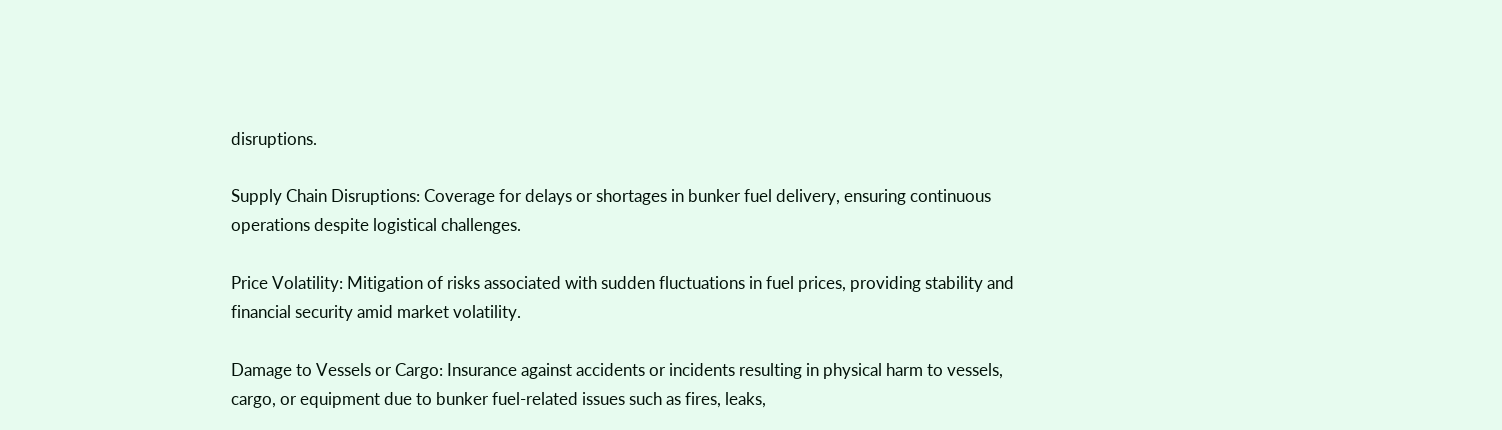disruptions.

Supply Chain Disruptions: Coverage for delays or shortages in bunker fuel delivery, ensuring continuous operations despite logistical challenges.

Price Volatility: Mitigation of risks associated with sudden fluctuations in fuel prices, providing stability and financial security amid market volatility.

Damage to Vessels or Cargo: Insurance against accidents or incidents resulting in physical harm to vessels, cargo, or equipment due to bunker fuel-related issues such as fires, leaks,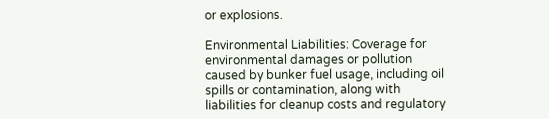or explosions.

Environmental Liabilities: Coverage for environmental damages or pollution caused by bunker fuel usage, including oil spills or contamination, along with liabilities for cleanup costs and regulatory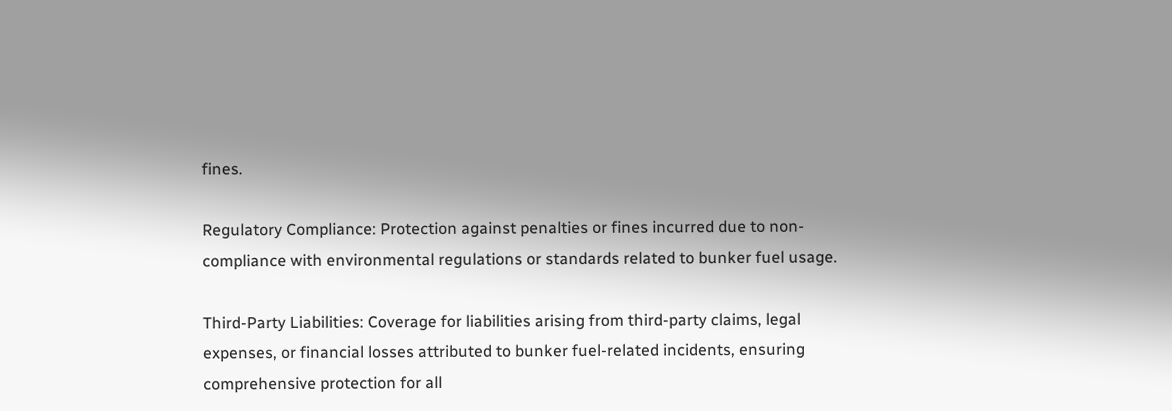fines.

Regulatory Compliance: Protection against penalties or fines incurred due to non-compliance with environmental regulations or standards related to bunker fuel usage.

Third-Party Liabilities: Coverage for liabilities arising from third-party claims, legal expenses, or financial losses attributed to bunker fuel-related incidents, ensuring comprehensive protection for all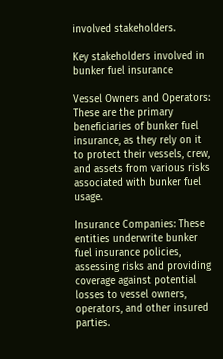involved stakeholders.

Key stakeholders involved in bunker fuel insurance

Vessel Owners and Operators: These are the primary beneficiaries of bunker fuel insurance, as they rely on it to protect their vessels, crew, and assets from various risks associated with bunker fuel usage.

Insurance Companies: These entities underwrite bunker fuel insurance policies, assessing risks and providing coverage against potential losses to vessel owners, operators, and other insured parties.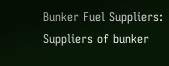Bunker Fuel Suppliers: Suppliers of bunker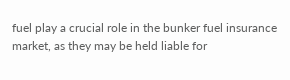fuel play a crucial role in the bunker fuel insurance market, as they may be held liable for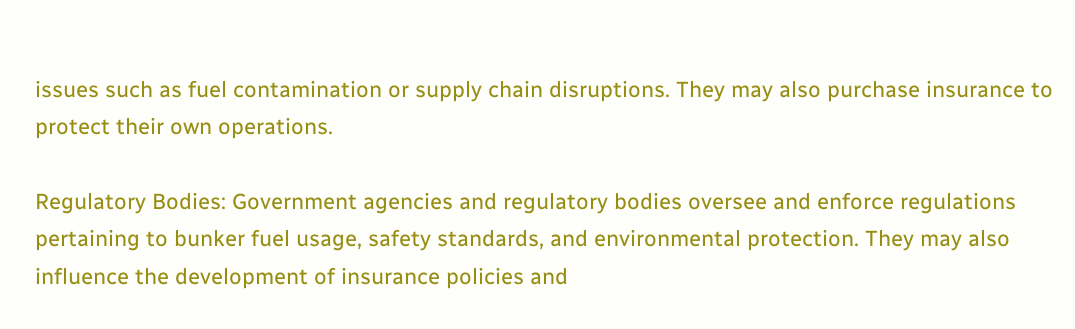issues such as fuel contamination or supply chain disruptions. They may also purchase insurance to protect their own operations.

Regulatory Bodies: Government agencies and regulatory bodies oversee and enforce regulations pertaining to bunker fuel usage, safety standards, and environmental protection. They may also influence the development of insurance policies and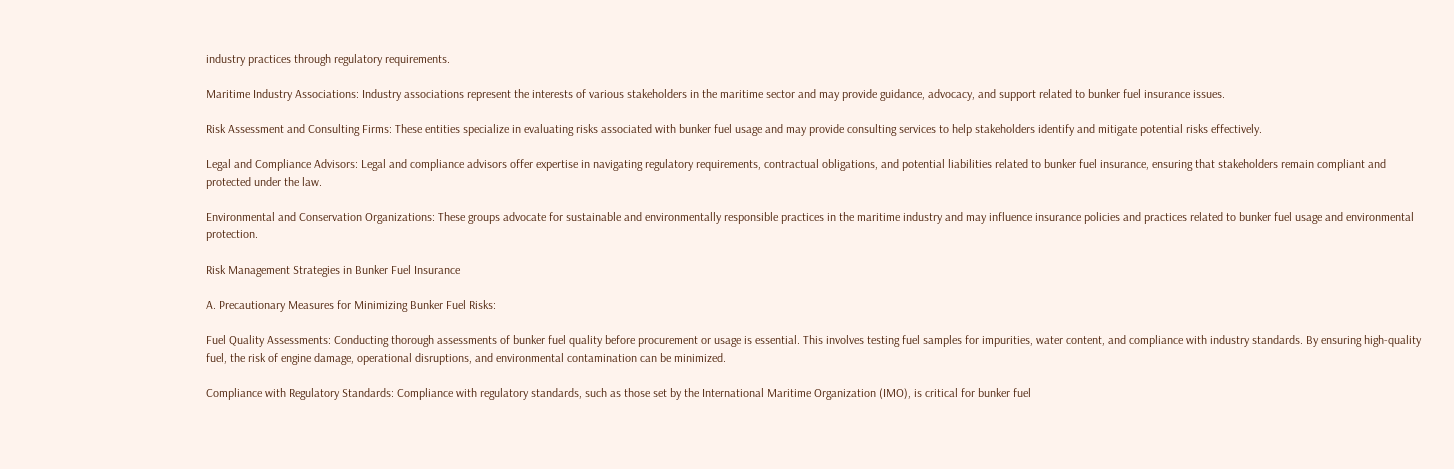industry practices through regulatory requirements.

Maritime Industry Associations: Industry associations represent the interests of various stakeholders in the maritime sector and may provide guidance, advocacy, and support related to bunker fuel insurance issues.

Risk Assessment and Consulting Firms: These entities specialize in evaluating risks associated with bunker fuel usage and may provide consulting services to help stakeholders identify and mitigate potential risks effectively.

Legal and Compliance Advisors: Legal and compliance advisors offer expertise in navigating regulatory requirements, contractual obligations, and potential liabilities related to bunker fuel insurance, ensuring that stakeholders remain compliant and protected under the law.

Environmental and Conservation Organizations: These groups advocate for sustainable and environmentally responsible practices in the maritime industry and may influence insurance policies and practices related to bunker fuel usage and environmental protection.

Risk Management Strategies in Bunker Fuel Insurance

A. Precautionary Measures for Minimizing Bunker Fuel Risks:

Fuel Quality Assessments: Conducting thorough assessments of bunker fuel quality before procurement or usage is essential. This involves testing fuel samples for impurities, water content, and compliance with industry standards. By ensuring high-quality fuel, the risk of engine damage, operational disruptions, and environmental contamination can be minimized.

Compliance with Regulatory Standards: Compliance with regulatory standards, such as those set by the International Maritime Organization (IMO), is critical for bunker fuel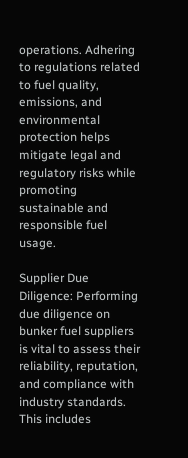operations. Adhering to regulations related to fuel quality, emissions, and environmental protection helps mitigate legal and regulatory risks while promoting sustainable and responsible fuel usage.

Supplier Due Diligence: Performing due diligence on bunker fuel suppliers is vital to assess their reliability, reputation, and compliance with industry standards. This includes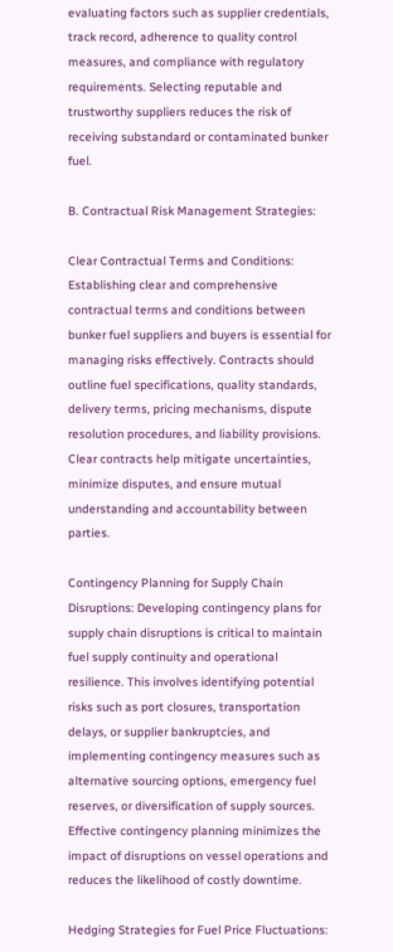evaluating factors such as supplier credentials, track record, adherence to quality control measures, and compliance with regulatory requirements. Selecting reputable and trustworthy suppliers reduces the risk of receiving substandard or contaminated bunker fuel.

B. Contractual Risk Management Strategies:

Clear Contractual Terms and Conditions: Establishing clear and comprehensive contractual terms and conditions between bunker fuel suppliers and buyers is essential for managing risks effectively. Contracts should outline fuel specifications, quality standards, delivery terms, pricing mechanisms, dispute resolution procedures, and liability provisions. Clear contracts help mitigate uncertainties, minimize disputes, and ensure mutual understanding and accountability between parties.

Contingency Planning for Supply Chain Disruptions: Developing contingency plans for supply chain disruptions is critical to maintain fuel supply continuity and operational resilience. This involves identifying potential risks such as port closures, transportation delays, or supplier bankruptcies, and implementing contingency measures such as alternative sourcing options, emergency fuel reserves, or diversification of supply sources. Effective contingency planning minimizes the impact of disruptions on vessel operations and reduces the likelihood of costly downtime.

Hedging Strategies for Fuel Price Fluctuations: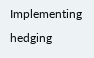Implementing hedging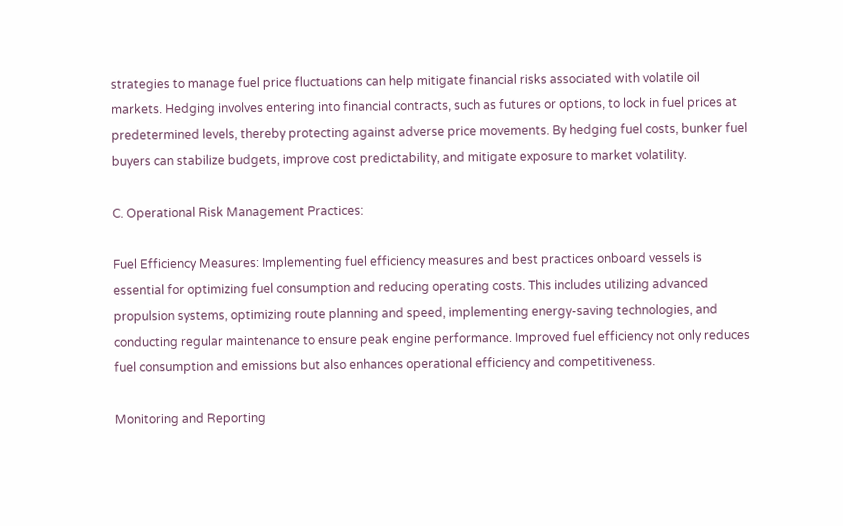strategies to manage fuel price fluctuations can help mitigate financial risks associated with volatile oil markets. Hedging involves entering into financial contracts, such as futures or options, to lock in fuel prices at predetermined levels, thereby protecting against adverse price movements. By hedging fuel costs, bunker fuel buyers can stabilize budgets, improve cost predictability, and mitigate exposure to market volatility.

C. Operational Risk Management Practices:

Fuel Efficiency Measures: Implementing fuel efficiency measures and best practices onboard vessels is essential for optimizing fuel consumption and reducing operating costs. This includes utilizing advanced propulsion systems, optimizing route planning and speed, implementing energy-saving technologies, and conducting regular maintenance to ensure peak engine performance. Improved fuel efficiency not only reduces fuel consumption and emissions but also enhances operational efficiency and competitiveness.

Monitoring and Reporting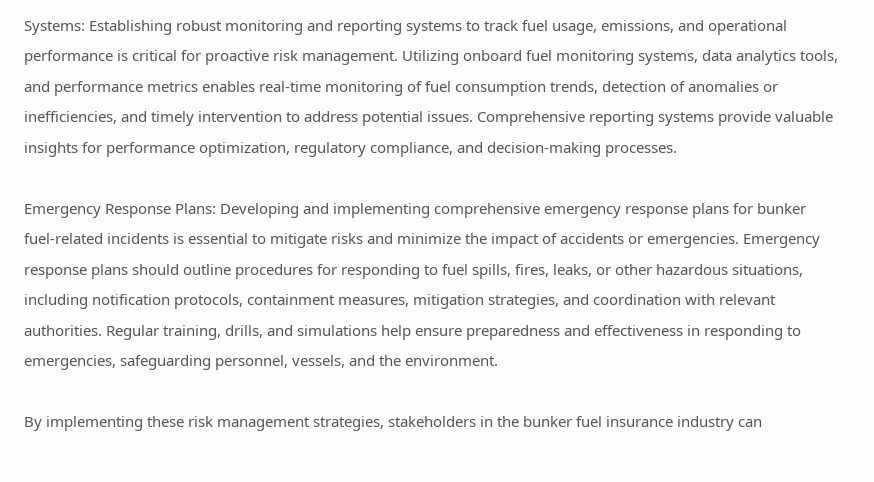Systems: Establishing robust monitoring and reporting systems to track fuel usage, emissions, and operational performance is critical for proactive risk management. Utilizing onboard fuel monitoring systems, data analytics tools, and performance metrics enables real-time monitoring of fuel consumption trends, detection of anomalies or inefficiencies, and timely intervention to address potential issues. Comprehensive reporting systems provide valuable insights for performance optimization, regulatory compliance, and decision-making processes.

Emergency Response Plans: Developing and implementing comprehensive emergency response plans for bunker fuel-related incidents is essential to mitigate risks and minimize the impact of accidents or emergencies. Emergency response plans should outline procedures for responding to fuel spills, fires, leaks, or other hazardous situations, including notification protocols, containment measures, mitigation strategies, and coordination with relevant authorities. Regular training, drills, and simulations help ensure preparedness and effectiveness in responding to emergencies, safeguarding personnel, vessels, and the environment.

By implementing these risk management strategies, stakeholders in the bunker fuel insurance industry can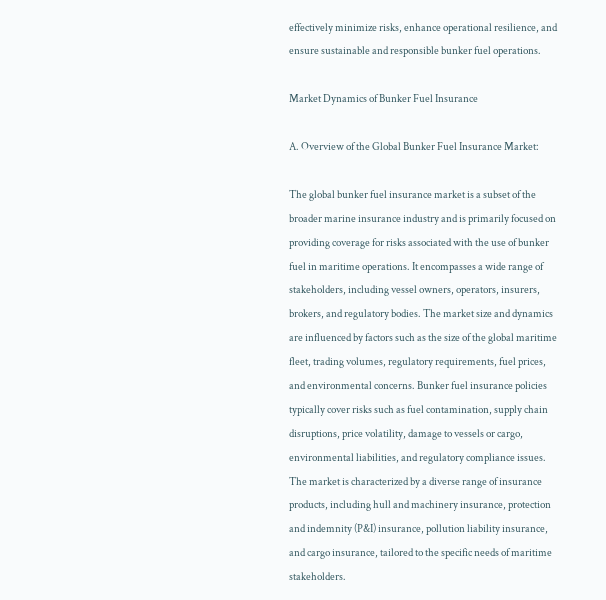effectively minimize risks, enhance operational resilience, and ensure sustainable and responsible bunker fuel operations.

Market Dynamics of Bunker Fuel Insurance

A. Overview of the Global Bunker Fuel Insurance Market:

The global bunker fuel insurance market is a subset of the broader marine insurance industry and is primarily focused on providing coverage for risks associated with the use of bunker fuel in maritime operations. It encompasses a wide range of stakeholders, including vessel owners, operators, insurers, brokers, and regulatory bodies. The market size and dynamics are influenced by factors such as the size of the global maritime fleet, trading volumes, regulatory requirements, fuel prices, and environmental concerns. Bunker fuel insurance policies typically cover risks such as fuel contamination, supply chain disruptions, price volatility, damage to vessels or cargo, environmental liabilities, and regulatory compliance issues. The market is characterized by a diverse range of insurance products, including hull and machinery insurance, protection and indemnity (P&I) insurance, pollution liability insurance, and cargo insurance, tailored to the specific needs of maritime stakeholders.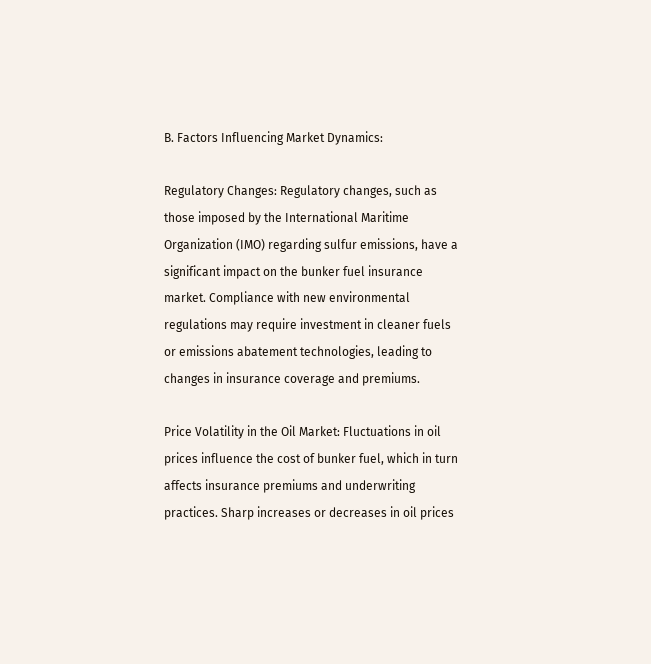B. Factors Influencing Market Dynamics:

Regulatory Changes: Regulatory changes, such as those imposed by the International Maritime Organization (IMO) regarding sulfur emissions, have a significant impact on the bunker fuel insurance market. Compliance with new environmental regulations may require investment in cleaner fuels or emissions abatement technologies, leading to changes in insurance coverage and premiums.

Price Volatility in the Oil Market: Fluctuations in oil prices influence the cost of bunker fuel, which in turn affects insurance premiums and underwriting practices. Sharp increases or decreases in oil prices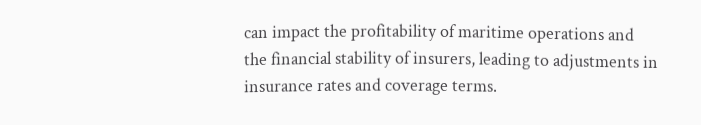can impact the profitability of maritime operations and the financial stability of insurers, leading to adjustments in insurance rates and coverage terms.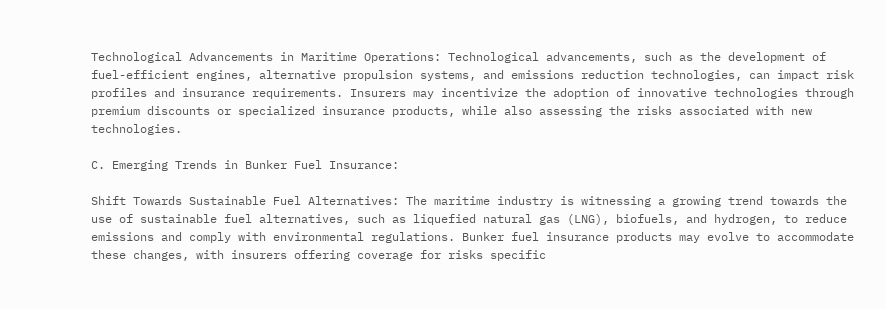Technological Advancements in Maritime Operations: Technological advancements, such as the development of fuel-efficient engines, alternative propulsion systems, and emissions reduction technologies, can impact risk profiles and insurance requirements. Insurers may incentivize the adoption of innovative technologies through premium discounts or specialized insurance products, while also assessing the risks associated with new technologies.

C. Emerging Trends in Bunker Fuel Insurance:

Shift Towards Sustainable Fuel Alternatives: The maritime industry is witnessing a growing trend towards the use of sustainable fuel alternatives, such as liquefied natural gas (LNG), biofuels, and hydrogen, to reduce emissions and comply with environmental regulations. Bunker fuel insurance products may evolve to accommodate these changes, with insurers offering coverage for risks specific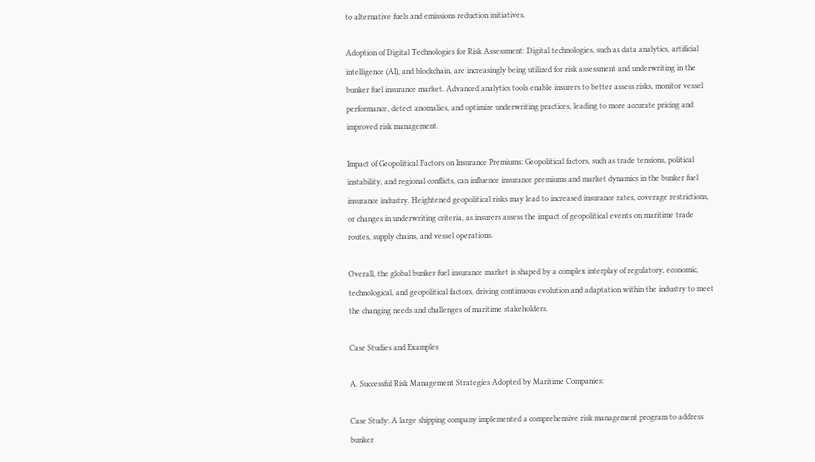to alternative fuels and emissions reduction initiatives.

Adoption of Digital Technologies for Risk Assessment: Digital technologies, such as data analytics, artificial intelligence (AI), and blockchain, are increasingly being utilized for risk assessment and underwriting in the bunker fuel insurance market. Advanced analytics tools enable insurers to better assess risks, monitor vessel performance, detect anomalies, and optimize underwriting practices, leading to more accurate pricing and improved risk management.

Impact of Geopolitical Factors on Insurance Premiums: Geopolitical factors, such as trade tensions, political instability, and regional conflicts, can influence insurance premiums and market dynamics in the bunker fuel insurance industry. Heightened geopolitical risks may lead to increased insurance rates, coverage restrictions, or changes in underwriting criteria, as insurers assess the impact of geopolitical events on maritime trade routes, supply chains, and vessel operations.

Overall, the global bunker fuel insurance market is shaped by a complex interplay of regulatory, economic, technological, and geopolitical factors, driving continuous evolution and adaptation within the industry to meet the changing needs and challenges of maritime stakeholders.

Case Studies and Examples

A. Successful Risk Management Strategies Adopted by Maritime Companies:

Case Study: A large shipping company implemented a comprehensive risk management program to address bunker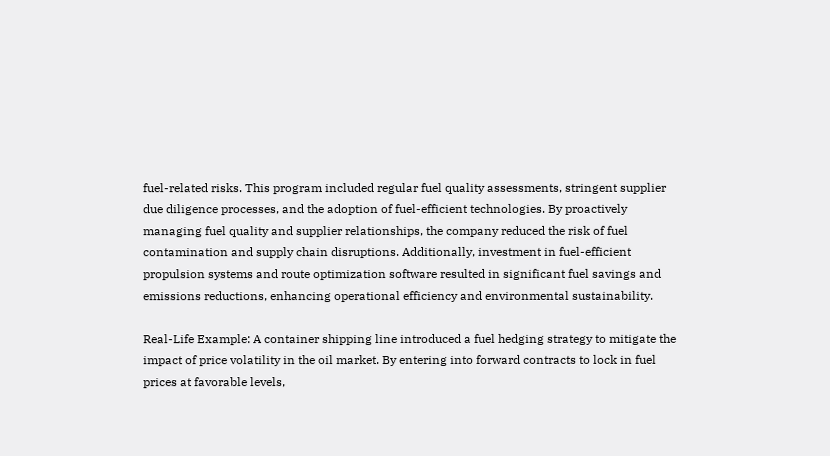fuel-related risks. This program included regular fuel quality assessments, stringent supplier due diligence processes, and the adoption of fuel-efficient technologies. By proactively managing fuel quality and supplier relationships, the company reduced the risk of fuel contamination and supply chain disruptions. Additionally, investment in fuel-efficient propulsion systems and route optimization software resulted in significant fuel savings and emissions reductions, enhancing operational efficiency and environmental sustainability.

Real-Life Example: A container shipping line introduced a fuel hedging strategy to mitigate the impact of price volatility in the oil market. By entering into forward contracts to lock in fuel prices at favorable levels,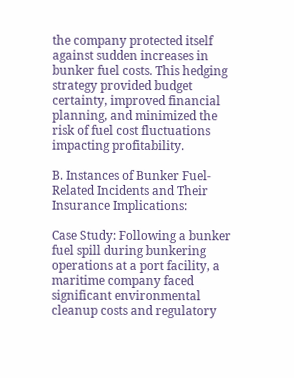the company protected itself against sudden increases in bunker fuel costs. This hedging strategy provided budget certainty, improved financial planning, and minimized the risk of fuel cost fluctuations impacting profitability.

B. Instances of Bunker Fuel-Related Incidents and Their Insurance Implications:

Case Study: Following a bunker fuel spill during bunkering operations at a port facility, a maritime company faced significant environmental cleanup costs and regulatory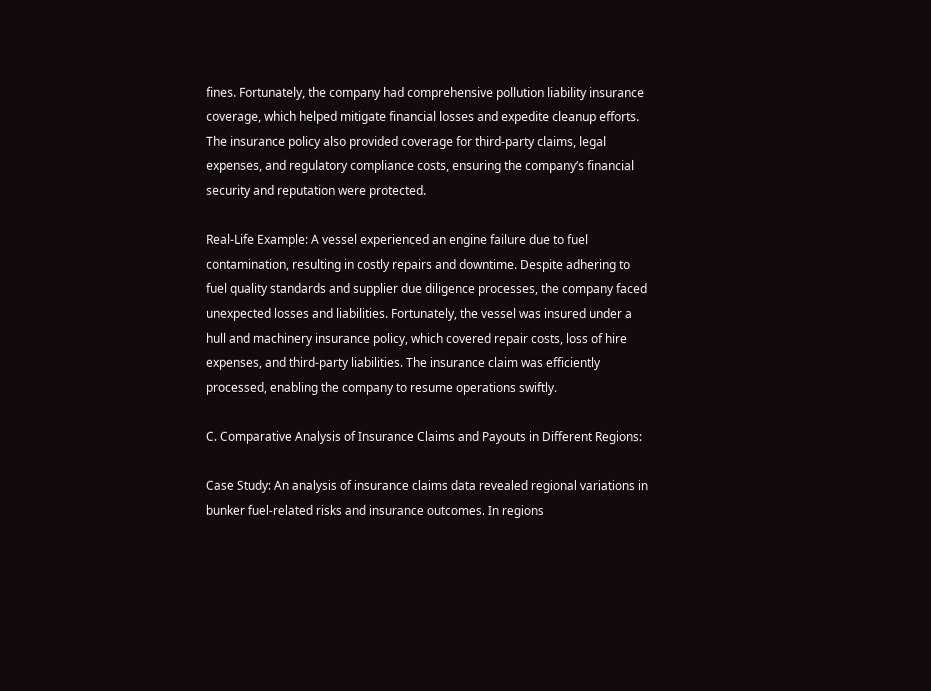fines. Fortunately, the company had comprehensive pollution liability insurance coverage, which helped mitigate financial losses and expedite cleanup efforts. The insurance policy also provided coverage for third-party claims, legal expenses, and regulatory compliance costs, ensuring the company’s financial security and reputation were protected.

Real-Life Example: A vessel experienced an engine failure due to fuel contamination, resulting in costly repairs and downtime. Despite adhering to fuel quality standards and supplier due diligence processes, the company faced unexpected losses and liabilities. Fortunately, the vessel was insured under a hull and machinery insurance policy, which covered repair costs, loss of hire expenses, and third-party liabilities. The insurance claim was efficiently processed, enabling the company to resume operations swiftly.

C. Comparative Analysis of Insurance Claims and Payouts in Different Regions:

Case Study: An analysis of insurance claims data revealed regional variations in bunker fuel-related risks and insurance outcomes. In regions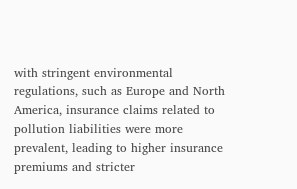with stringent environmental regulations, such as Europe and North America, insurance claims related to pollution liabilities were more prevalent, leading to higher insurance premiums and stricter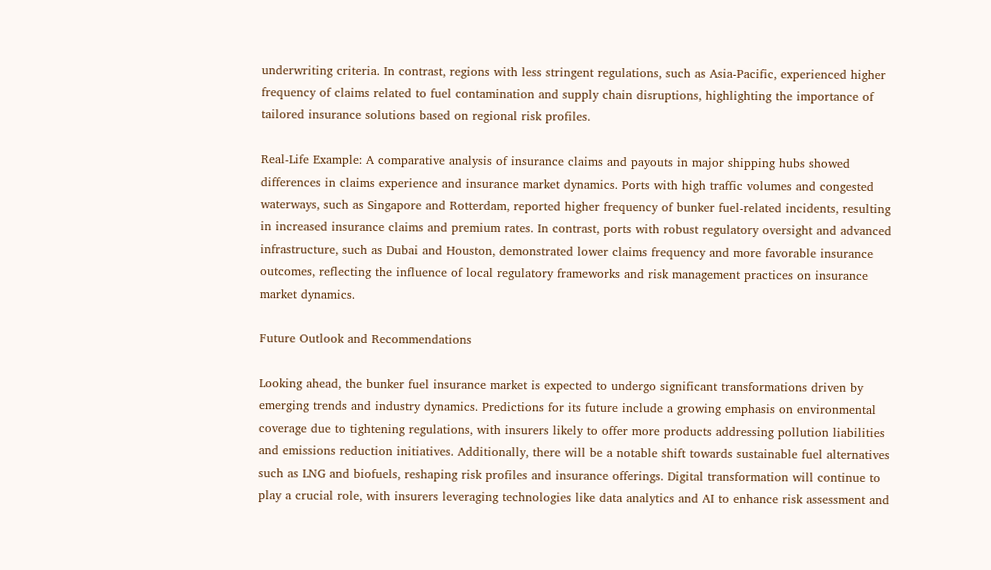underwriting criteria. In contrast, regions with less stringent regulations, such as Asia-Pacific, experienced higher frequency of claims related to fuel contamination and supply chain disruptions, highlighting the importance of tailored insurance solutions based on regional risk profiles.

Real-Life Example: A comparative analysis of insurance claims and payouts in major shipping hubs showed differences in claims experience and insurance market dynamics. Ports with high traffic volumes and congested waterways, such as Singapore and Rotterdam, reported higher frequency of bunker fuel-related incidents, resulting in increased insurance claims and premium rates. In contrast, ports with robust regulatory oversight and advanced infrastructure, such as Dubai and Houston, demonstrated lower claims frequency and more favorable insurance outcomes, reflecting the influence of local regulatory frameworks and risk management practices on insurance market dynamics.

Future Outlook and Recommendations

Looking ahead, the bunker fuel insurance market is expected to undergo significant transformations driven by emerging trends and industry dynamics. Predictions for its future include a growing emphasis on environmental coverage due to tightening regulations, with insurers likely to offer more products addressing pollution liabilities and emissions reduction initiatives. Additionally, there will be a notable shift towards sustainable fuel alternatives such as LNG and biofuels, reshaping risk profiles and insurance offerings. Digital transformation will continue to play a crucial role, with insurers leveraging technologies like data analytics and AI to enhance risk assessment and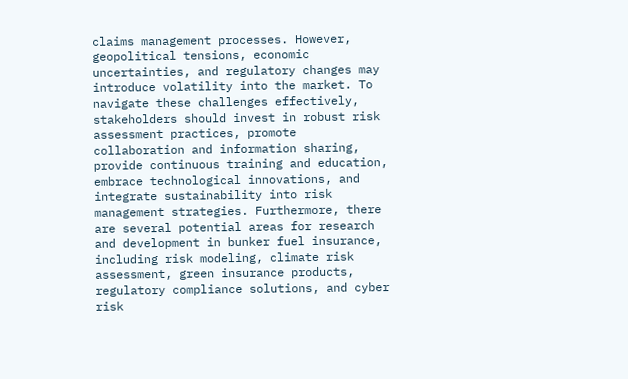claims management processes. However, geopolitical tensions, economic uncertainties, and regulatory changes may introduce volatility into the market. To navigate these challenges effectively, stakeholders should invest in robust risk assessment practices, promote collaboration and information sharing, provide continuous training and education, embrace technological innovations, and integrate sustainability into risk management strategies. Furthermore, there are several potential areas for research and development in bunker fuel insurance, including risk modeling, climate risk assessment, green insurance products, regulatory compliance solutions, and cyber risk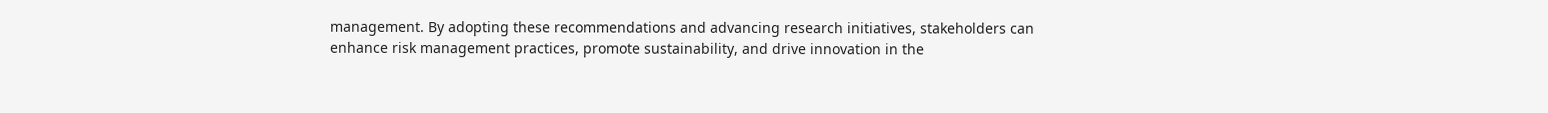management. By adopting these recommendations and advancing research initiatives, stakeholders can enhance risk management practices, promote sustainability, and drive innovation in the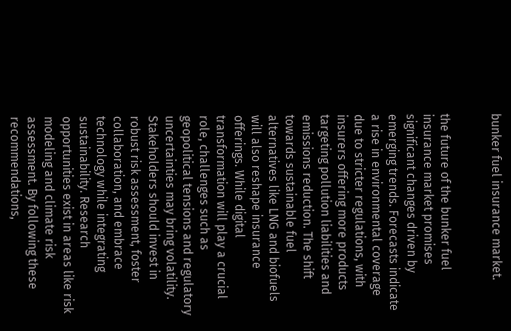bunker fuel insurance market.


the future of the bunker fuel insurance market promises significant changes driven by emerging trends. Forecasts indicate a rise in environmental coverage due to stricter regulations, with insurers offering more products targeting pollution liabilities and emissions reduction. The shift towards sustainable fuel alternatives like LNG and biofuels will also reshape insurance offerings. While digital transformation will play a crucial role, challenges such as geopolitical tensions and regulatory uncertainties may bring volatility. Stakeholders should invest in robust risk assessment, foster collaboration, and embrace technology while integrating sustainability. Research opportunities exist in areas like risk modeling and climate risk assessment. By following these recommendations,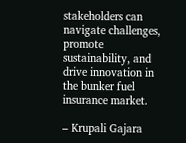stakeholders can navigate challenges, promote sustainability, and drive innovation in the bunker fuel insurance market.

– Krupali Gajara